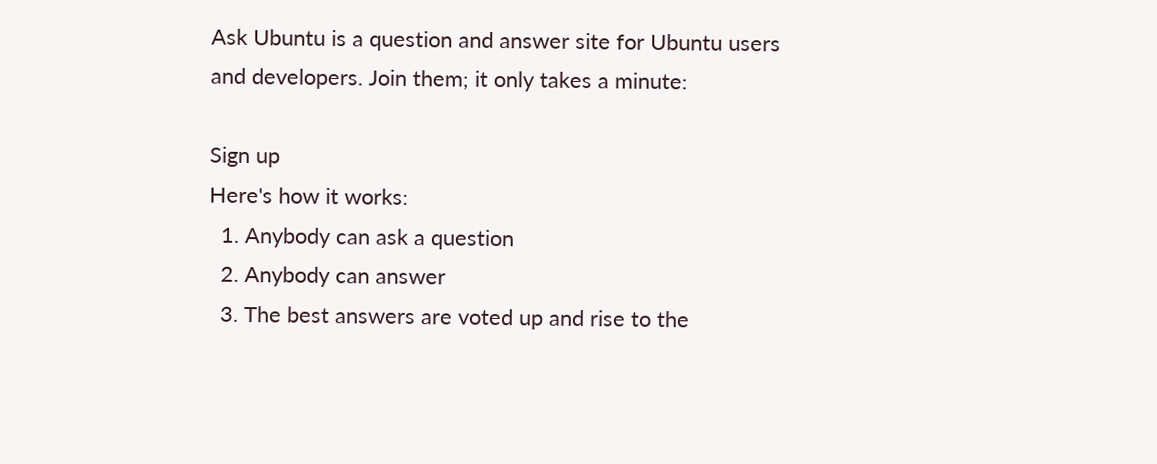Ask Ubuntu is a question and answer site for Ubuntu users and developers. Join them; it only takes a minute:

Sign up
Here's how it works:
  1. Anybody can ask a question
  2. Anybody can answer
  3. The best answers are voted up and rise to the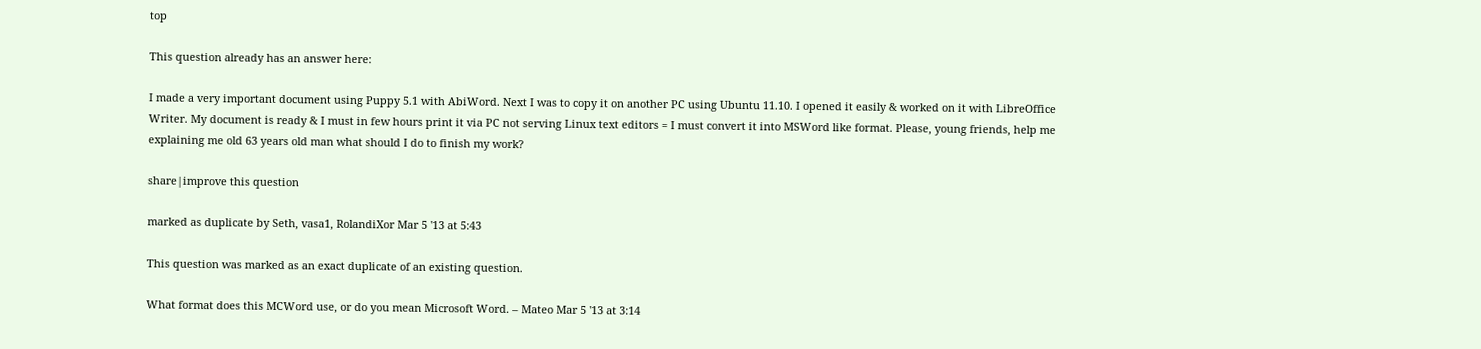top

This question already has an answer here:

I made a very important document using Puppy 5.1 with AbiWord. Next I was to copy it on another PC using Ubuntu 11.10. I opened it easily & worked on it with LibreOffice Writer. My document is ready & I must in few hours print it via PC not serving Linux text editors = I must convert it into MSWord like format. Please, young friends, help me explaining me old 63 years old man what should I do to finish my work?

share|improve this question

marked as duplicate by Seth, vasa1, RolandiXor Mar 5 '13 at 5:43

This question was marked as an exact duplicate of an existing question.

What format does this MCWord use, or do you mean Microsoft Word. – Mateo Mar 5 '13 at 3:14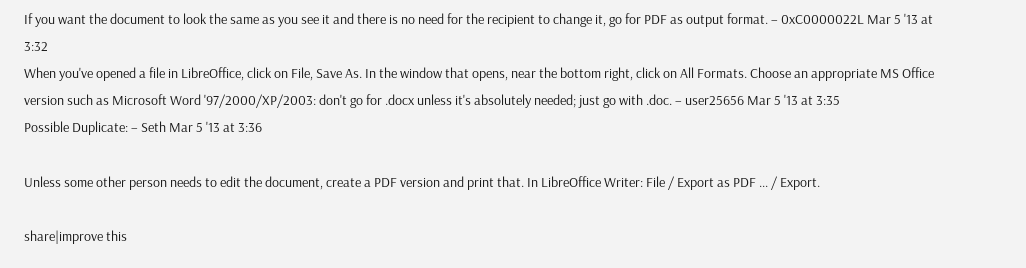If you want the document to look the same as you see it and there is no need for the recipient to change it, go for PDF as output format. – 0xC0000022L Mar 5 '13 at 3:32
When you've opened a file in LibreOffice, click on File, Save As. In the window that opens, near the bottom right, click on All Formats. Choose an appropriate MS Office version such as Microsoft Word '97/2000/XP/2003: don't go for .docx unless it's absolutely needed; just go with .doc. – user25656 Mar 5 '13 at 3:35
Possible Duplicate: – Seth Mar 5 '13 at 3:36

Unless some other person needs to edit the document, create a PDF version and print that. In LibreOffice Writer: File / Export as PDF ... / Export.

share|improve this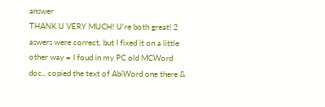answer
THANK U VERY MUCH! U're both great! 2 aswers were correct, but I fixed it on a little other way = I foud in my PC old MCWord doc., copied the text of AbiWord one there &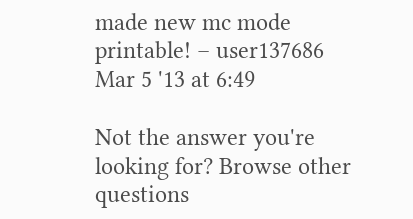made new mc mode printable! – user137686 Mar 5 '13 at 6:49

Not the answer you're looking for? Browse other questions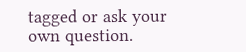tagged or ask your own question.